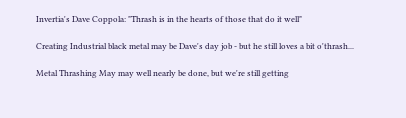Invertia's Dave Coppola: "Thrash is in the hearts of those that do it well"

Creating Industrial black metal may be Dave's day job - but he still loves a bit o'thrash...

Metal Thrashing May may well nearly be done, but we're still getting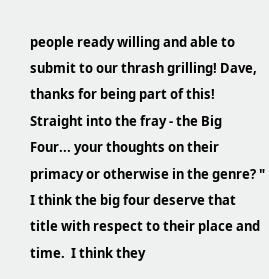people ready willing and able to submit to our thrash grilling! Dave, thanks for being part of this! Straight into the fray - the Big Four... your thoughts on their primacy or otherwise in the genre? "  I think the big four deserve that title with respect to their place and time.  I think they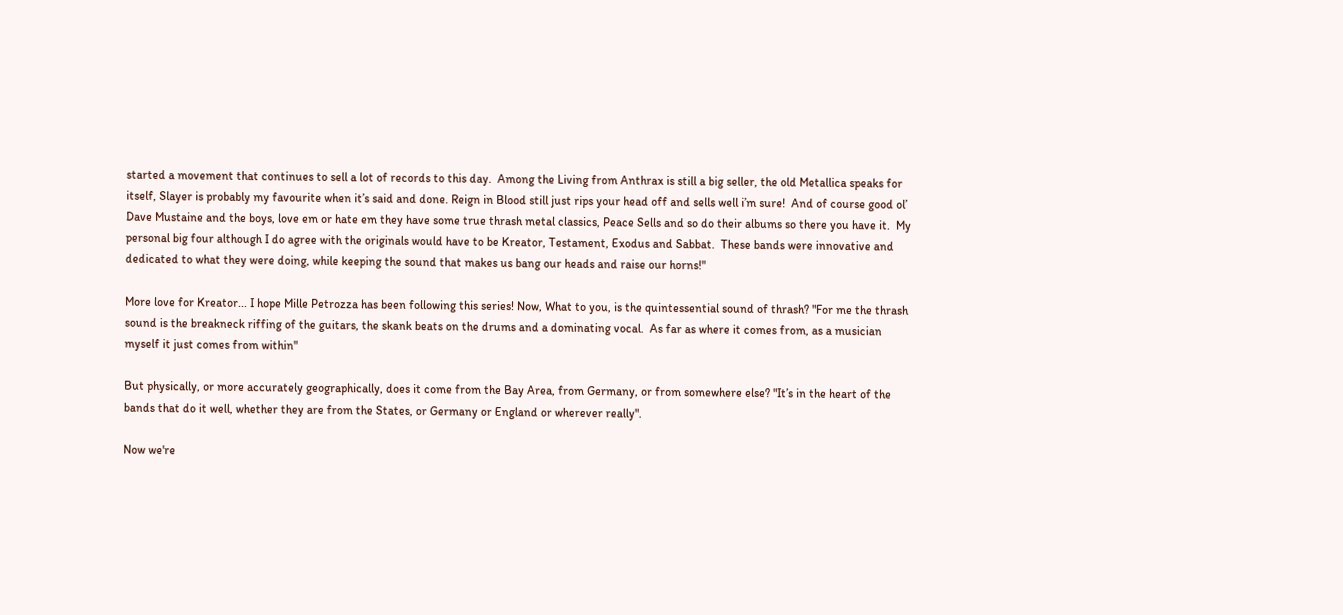started a movement that continues to sell a lot of records to this day.  Among the Living from Anthrax is still a big seller, the old Metallica speaks for itself, Slayer is probably my favourite when it’s said and done. Reign in Blood still just rips your head off and sells well i’m sure!  And of course good ol’ Dave Mustaine and the boys, love em or hate em they have some true thrash metal classics, Peace Sells and so do their albums so there you have it.  My personal big four although I do agree with the originals would have to be Kreator, Testament, Exodus and Sabbat.  These bands were innovative and dedicated to what they were doing, while keeping the sound that makes us bang our heads and raise our horns!"

More love for Kreator... I hope Mille Petrozza has been following this series! Now, What to you, is the quintessential sound of thrash? "For me the thrash sound is the breakneck riffing of the guitars, the skank beats on the drums and a dominating vocal.  As far as where it comes from, as a musician myself it just comes from within"

But physically, or more accurately geographically, does it come from the Bay Area, from Germany, or from somewhere else? "It’s in the heart of the bands that do it well, whether they are from the States, or Germany or England or wherever really".

Now we're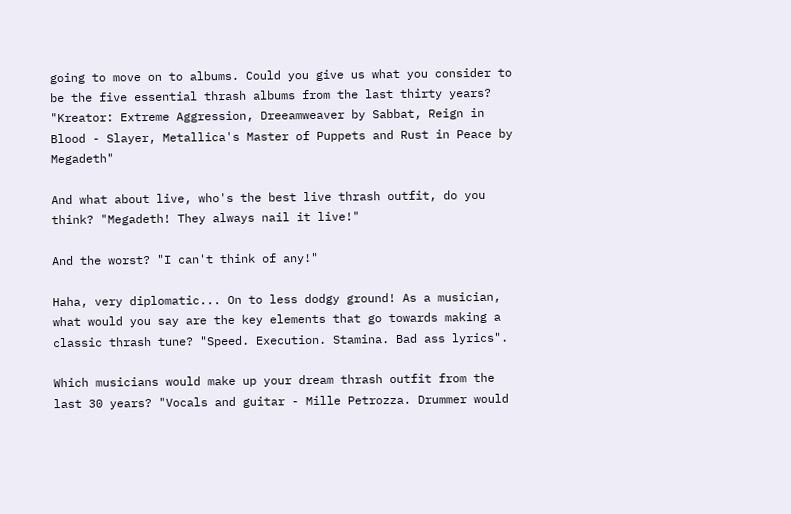going to move on to albums. Could you give us what you consider to be the five essential thrash albums from the last thirty years? "Kreator: Extreme Aggression, Dreeamweaver by Sabbat, Reign in Blood - Slayer, Metallica's Master of Puppets and Rust in Peace by Megadeth"

And what about live, who's the best live thrash outfit, do you think? "Megadeth! They always nail it live!"

And the worst? "I can't think of any!"

Haha, very diplomatic... On to less dodgy ground! As a musician, what would you say are the key elements that go towards making a classic thrash tune? "Speed. Execution. Stamina. Bad ass lyrics".

Which musicians would make up your dream thrash outfit from the last 30 years? "Vocals and guitar - Mille Petrozza. Drummer would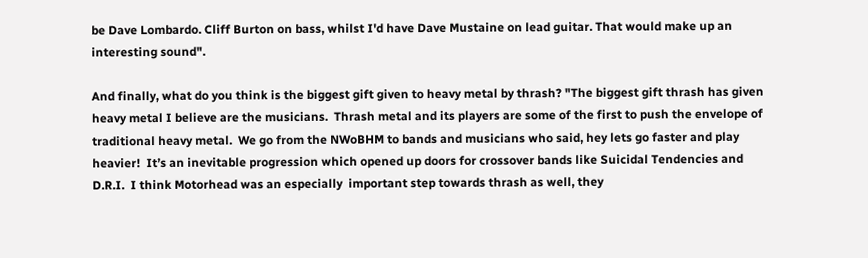be Dave Lombardo. Cliff Burton on bass, whilst I'd have Dave Mustaine on lead guitar. That would make up an interesting sound".

And finally, what do you think is the biggest gift given to heavy metal by thrash? "The biggest gift thrash has given heavy metal I believe are the musicians.  Thrash metal and its players are some of the first to push the envelope of traditional heavy metal.  We go from the NWoBHM to bands and musicians who said, hey lets go faster and play heavier!  It’s an inevitable progression which opened up doors for crossover bands like Suicidal Tendencies and D.R.I.  I think Motorhead was an especially  important step towards thrash as well, they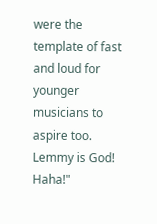were the template of fast and loud for younger musicians to aspire too.  Lemmy is God! Haha!"